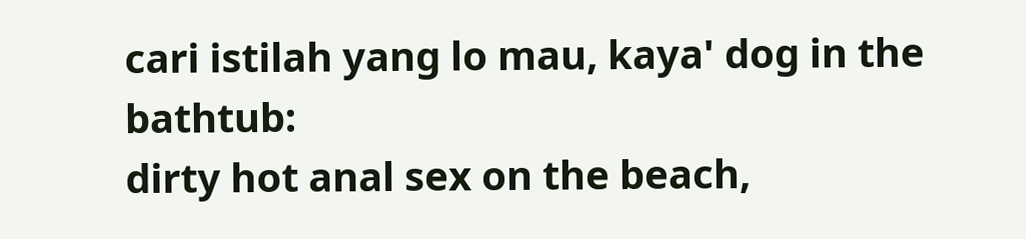cari istilah yang lo mau, kaya' dog in the bathtub:
dirty hot anal sex on the beach,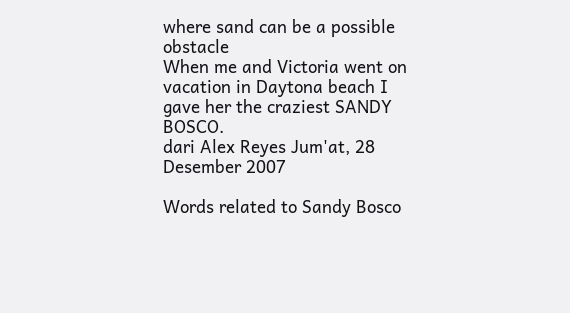where sand can be a possible obstacle
When me and Victoria went on vacation in Daytona beach I gave her the craziest SANDY BOSCO.
dari Alex Reyes Jum'at, 28 Desember 2007

Words related to Sandy Bosco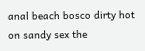anal beach bosco dirty hot on sandy sex the